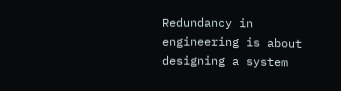Redundancy in engineering is about designing a system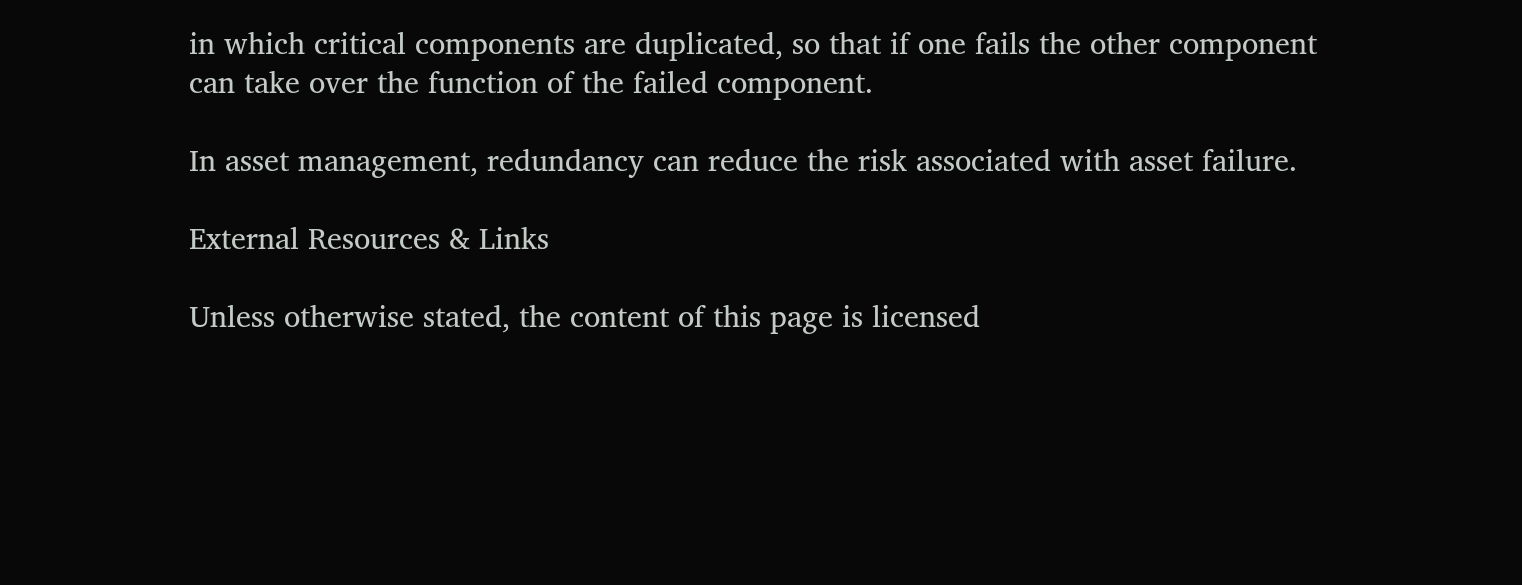in which critical components are duplicated, so that if one fails the other component can take over the function of the failed component.

In asset management, redundancy can reduce the risk associated with asset failure.

External Resources & Links

Unless otherwise stated, the content of this page is licensed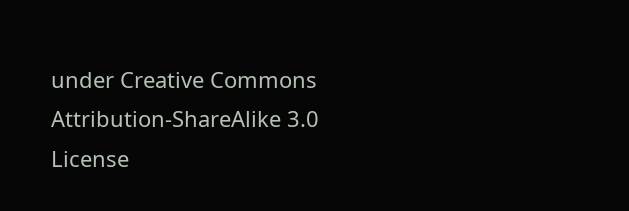under Creative Commons Attribution-ShareAlike 3.0 License